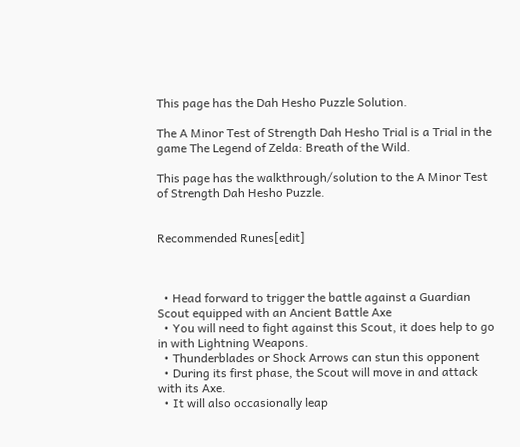This page has the Dah Hesho Puzzle Solution.

The A Minor Test of Strength Dah Hesho Trial is a Trial in the game The Legend of Zelda: Breath of the Wild.

This page has the walkthrough/solution to the A Minor Test of Strength Dah Hesho Puzzle.


Recommended Runes[edit]



  • Head forward to trigger the battle against a Guardian Scout equipped with an Ancient Battle Axe
  • You will need to fight against this Scout, it does help to go in with Lightning Weapons.
  • Thunderblades or Shock Arrows can stun this opponent
  • During its first phase, the Scout will move in and attack with its Axe.
  • It will also occasionally leap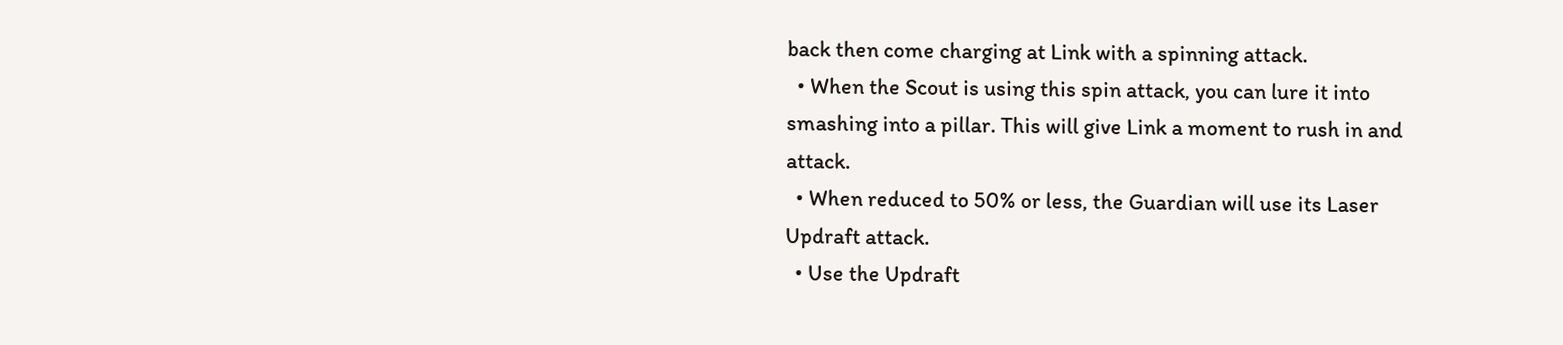back then come charging at Link with a spinning attack.
  • When the Scout is using this spin attack, you can lure it into smashing into a pillar. This will give Link a moment to rush in and attack.
  • When reduced to 50% or less, the Guardian will use its Laser Updraft attack.
  • Use the Updraft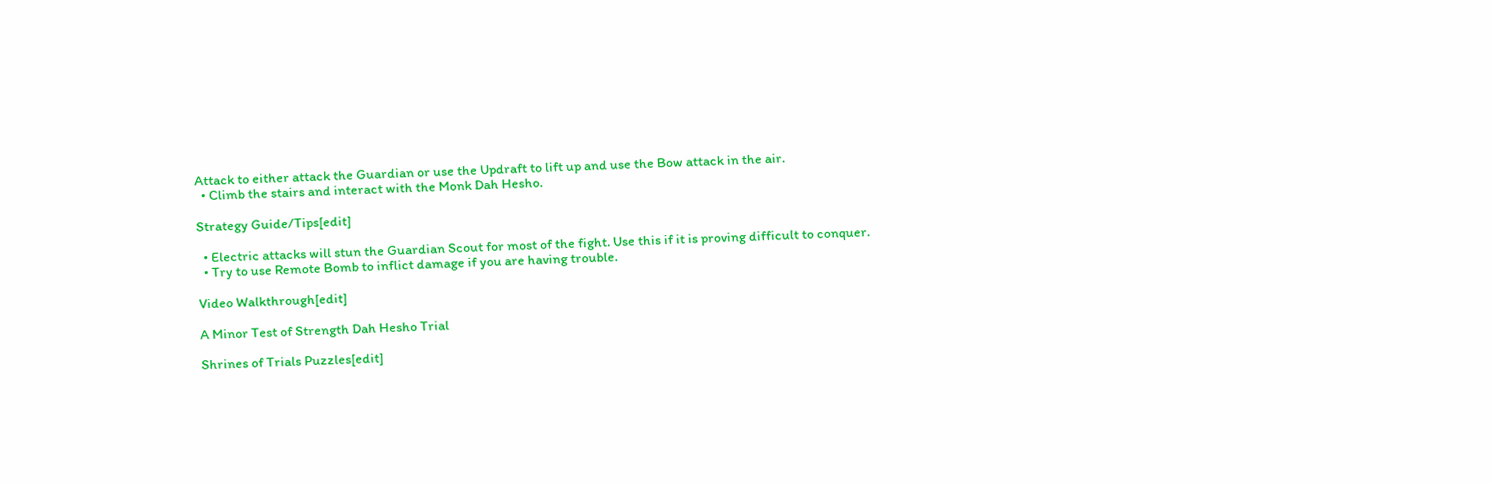Attack to either attack the Guardian or use the Updraft to lift up and use the Bow attack in the air.
  • Climb the stairs and interact with the Monk Dah Hesho.

Strategy Guide/Tips[edit]

  • Electric attacks will stun the Guardian Scout for most of the fight. Use this if it is proving difficult to conquer.
  • Try to use Remote Bomb to inflict damage if you are having trouble.

Video Walkthrough[edit]

A Minor Test of Strength Dah Hesho Trial

Shrines of Trials Puzzles[edit]